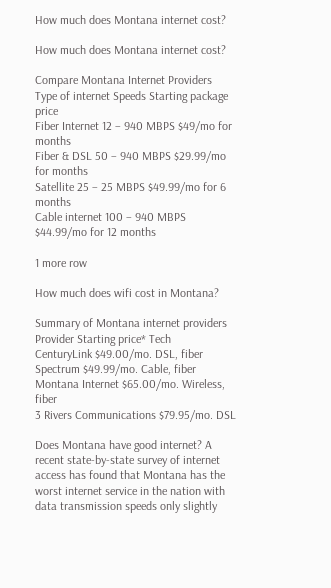How much does Montana internet cost?

How much does Montana internet cost?

Compare Montana Internet Providers
Type of internet Speeds Starting package price
Fiber Internet 12 – 940 MBPS $49/mo for months
Fiber & DSL 50 – 940 MBPS $29.99/mo for months
Satellite 25 – 25 MBPS $49.99/mo for 6 months
Cable internet 100 – 940 MBPS $44.99/mo for 12 months

1 more row

How much does wifi cost in Montana?

Summary of Montana internet providers
Provider Starting price* Tech
CenturyLink $49.00/mo. DSL, fiber
Spectrum $49.99/mo. Cable, fiber
Montana Internet $65.00/mo. Wireless, fiber
3 Rivers Communications $79.95/mo. DSL

Does Montana have good internet? A recent state-by-state survey of internet access has found that Montana has the worst internet service in the nation with data transmission speeds only slightly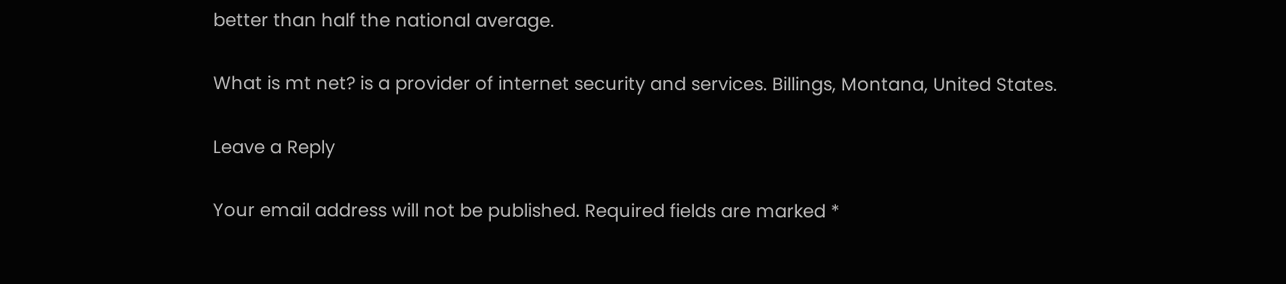better than half the national average.

What is mt net? is a provider of internet security and services. Billings, Montana, United States.

Leave a Reply

Your email address will not be published. Required fields are marked *